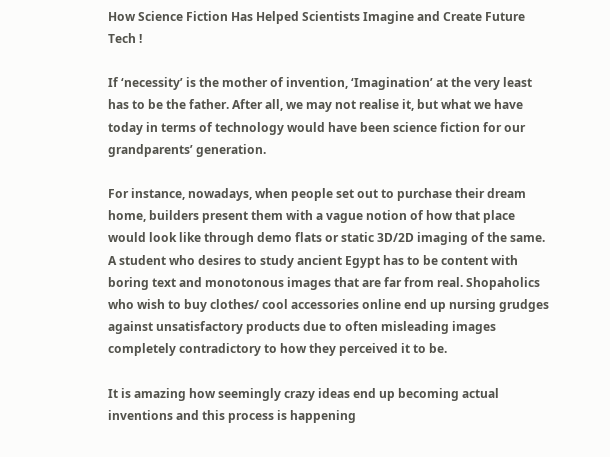How Science Fiction Has Helped Scientists Imagine and Create Future Tech !

If ‘necessity’ is the mother of invention, ‘Imagination’ at the very least has to be the father. After all, we may not realise it, but what we have today in terms of technology would have been science fiction for our grandparents’ generation.

For instance, nowadays, when people set out to purchase their dream home, builders present them with a vague notion of how that place would look like through demo flats or static 3D/2D imaging of the same. A student who desires to study ancient Egypt has to be content with boring text and monotonous images that are far from real. Shopaholics who wish to buy clothes/ cool accessories online end up nursing grudges against unsatisfactory products due to often misleading images completely contradictory to how they perceived it to be.

It is amazing how seemingly crazy ideas end up becoming actual inventions and this process is happening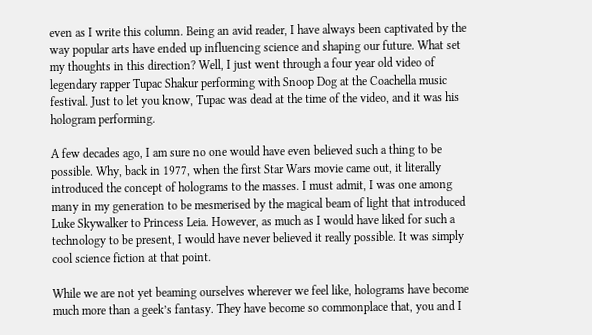even as I write this column. Being an avid reader, I have always been captivated by the way popular arts have ended up influencing science and shaping our future. What set my thoughts in this direction? Well, I just went through a four year old video of legendary rapper Tupac Shakur performing with Snoop Dog at the Coachella music festival. Just to let you know, Tupac was dead at the time of the video, and it was his hologram performing.

A few decades ago, I am sure no one would have even believed such a thing to be possible. Why, back in 1977, when the first Star Wars movie came out, it literally introduced the concept of holograms to the masses. I must admit, I was one among many in my generation to be mesmerised by the magical beam of light that introduced Luke Skywalker to Princess Leia. However, as much as I would have liked for such a technology to be present, I would have never believed it really possible. It was simply cool science fiction at that point.

While we are not yet beaming ourselves wherever we feel like, holograms have become much more than a geek’s fantasy. They have become so commonplace that, you and I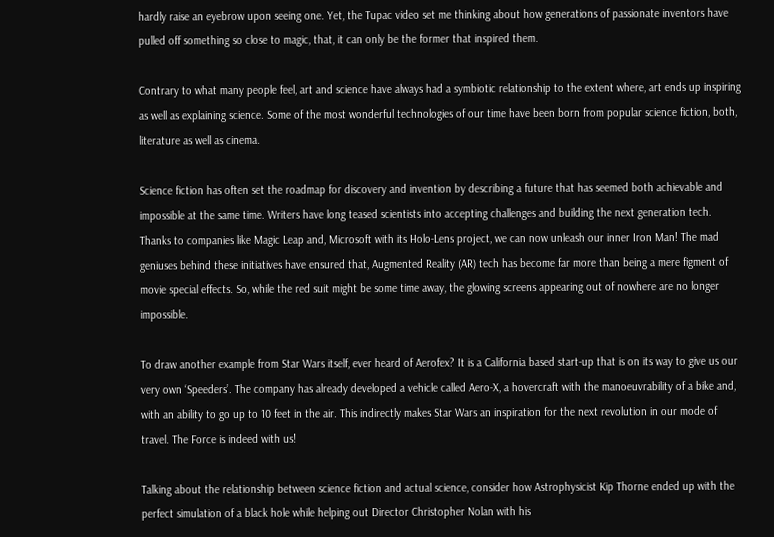hardly raise an eyebrow upon seeing one. Yet, the Tupac video set me thinking about how generations of passionate inventors have pulled off something so close to magic, that, it can only be the former that inspired them.

Contrary to what many people feel, art and science have always had a symbiotic relationship to the extent where, art ends up inspiring as well as explaining science. Some of the most wonderful technologies of our time have been born from popular science fiction, both, literature as well as cinema.

Science fiction has often set the roadmap for discovery and invention by describing a future that has seemed both achievable and impossible at the same time. Writers have long teased scientists into accepting challenges and building the next generation tech. Thanks to companies like Magic Leap and, Microsoft with its Holo-Lens project, we can now unleash our inner Iron Man! The mad geniuses behind these initiatives have ensured that, Augmented Reality (AR) tech has become far more than being a mere figment of movie special effects. So, while the red suit might be some time away, the glowing screens appearing out of nowhere are no longer impossible.

To draw another example from Star Wars itself, ever heard of Aerofex? It is a California based start-up that is on its way to give us our very own ‘Speeders’. The company has already developed a vehicle called Aero-X, a hovercraft with the manoeuvrability of a bike and, with an ability to go up to 10 feet in the air. This indirectly makes Star Wars an inspiration for the next revolution in our mode of travel. The Force is indeed with us!

Talking about the relationship between science fiction and actual science, consider how Astrophysicist Kip Thorne ended up with the perfect simulation of a black hole while helping out Director Christopher Nolan with his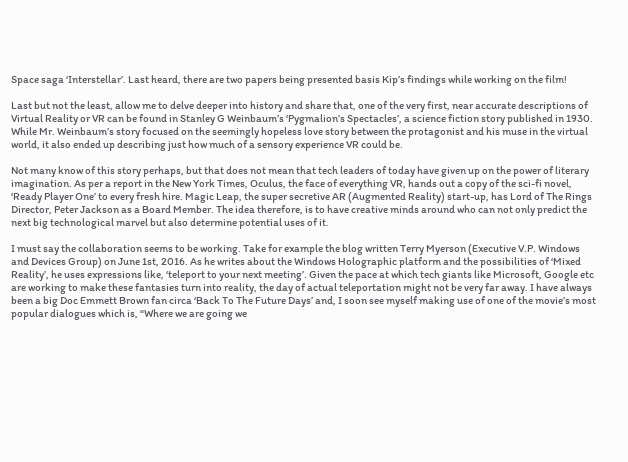Space saga ‘Interstellar’. Last heard, there are two papers being presented basis Kip’s findings while working on the film!

Last but not the least, allow me to delve deeper into history and share that, one of the very first, near accurate descriptions of Virtual Reality or VR can be found in Stanley G Weinbaum’s ‘Pygmalion’s Spectacles’, a science fiction story published in 1930. While Mr. Weinbaum’s story focused on the seemingly hopeless love story between the protagonist and his muse in the virtual world, it also ended up describing just how much of a sensory experience VR could be.

Not many know of this story perhaps, but that does not mean that tech leaders of today have given up on the power of literary imagination. As per a report in the New York Times, Oculus, the face of everything VR, hands out a copy of the sci-fi novel, ‘Ready Player One’ to every fresh hire. Magic Leap, the super secretive AR (Augmented Reality) start-up, has Lord of The Rings Director, Peter Jackson as a Board Member. The idea therefore, is to have creative minds around who can not only predict the next big technological marvel but also determine potential uses of it.

I must say the collaboration seems to be working. Take for example the blog written Terry Myerson (Executive V.P. Windows and Devices Group) on June 1st, 2016. As he writes about the Windows Holographic platform and the possibilities of ‘Mixed Reality’, he uses expressions like, ‘teleport to your next meeting’. Given the pace at which tech giants like Microsoft, Google etc are working to make these fantasies turn into reality, the day of actual teleportation might not be very far away. I have always been a big Doc Emmett Brown fan circa ‘Back To The Future Days’ and, I soon see myself making use of one of the movie’s most popular dialogues which is, “Where we are going we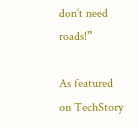don’t need roads!”

As featured on TechStory